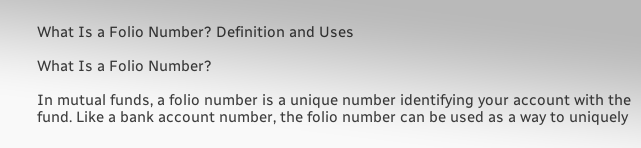What Is a Folio Number? Definition and Uses

What Is a Folio Number?

In mutual funds, a folio number is a unique number identifying your account with the fund. Like a bank account number, the folio number can be used as a way to uniquely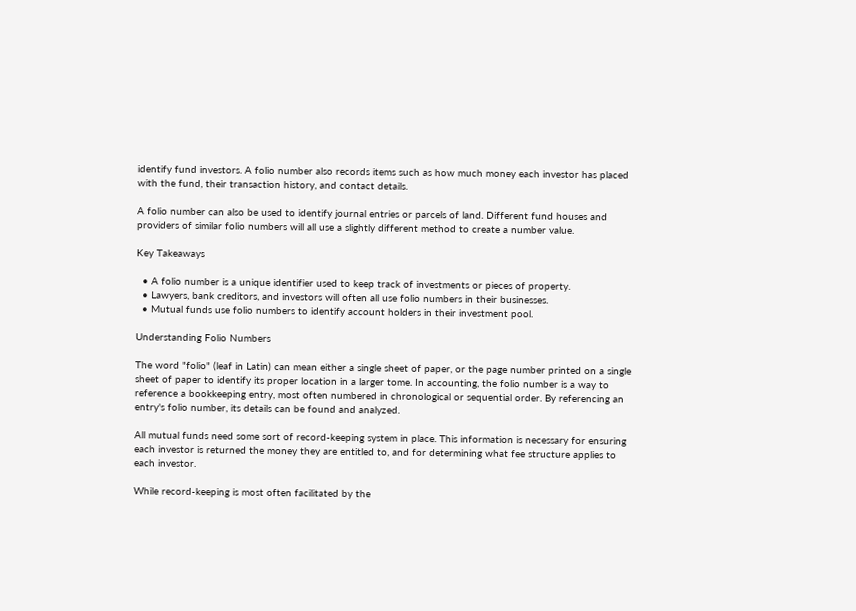identify fund investors. A folio number also records items such as how much money each investor has placed with the fund, their transaction history, and contact details.

A folio number can also be used to identify journal entries or parcels of land. Different fund houses and providers of similar folio numbers will all use a slightly different method to create a number value.

Key Takeaways

  • A folio number is a unique identifier used to keep track of investments or pieces of property.
  • Lawyers, bank creditors, and investors will often all use folio numbers in their businesses.
  • Mutual funds use folio numbers to identify account holders in their investment pool.

Understanding Folio Numbers

The word "folio" (leaf in Latin) can mean either a single sheet of paper, or the page number printed on a single sheet of paper to identify its proper location in a larger tome. In accounting, the folio number is a way to reference a bookkeeping entry, most often numbered in chronological or sequential order. By referencing an entry's folio number, its details can be found and analyzed.

All mutual funds need some sort of record-keeping system in place. This information is necessary for ensuring each investor is returned the money they are entitled to, and for determining what fee structure applies to each investor.

While record-keeping is most often facilitated by the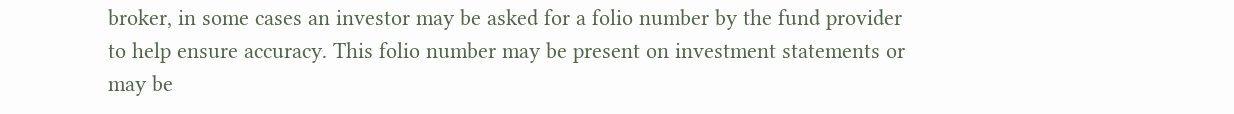broker, in some cases an investor may be asked for a folio number by the fund provider to help ensure accuracy. This folio number may be present on investment statements or may be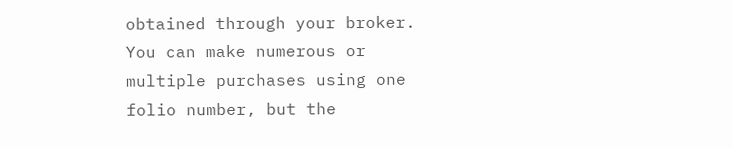obtained through your broker. You can make numerous or multiple purchases using one folio number, but the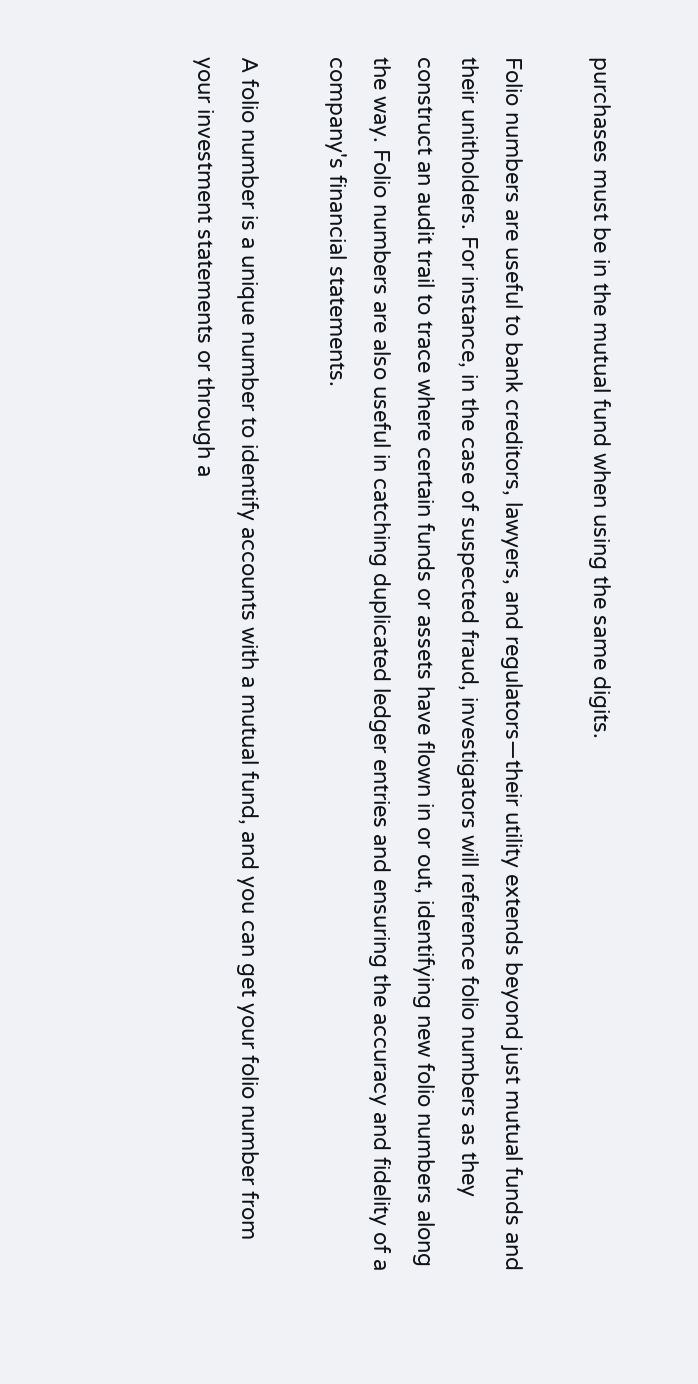purchases must be in the mutual fund when using the same digits.

Folio numbers are useful to bank creditors, lawyers, and regulators—their utility extends beyond just mutual funds and their unitholders. For instance, in the case of suspected fraud, investigators will reference folio numbers as they construct an audit trail to trace where certain funds or assets have flown in or out, identifying new folio numbers along the way. Folio numbers are also useful in catching duplicated ledger entries and ensuring the accuracy and fidelity of a company's financial statements.

A folio number is a unique number to identify accounts with a mutual fund, and you can get your folio number from your investment statements or through a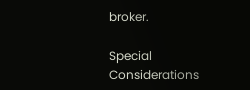broker.

Special Considerations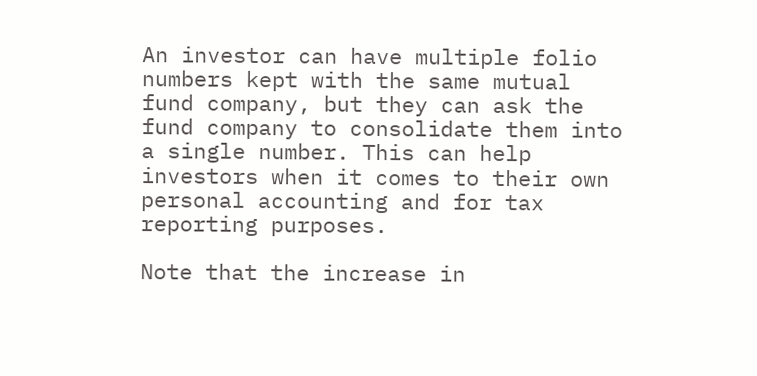An investor can have multiple folio numbers kept with the same mutual fund company, but they can ask the fund company to consolidate them into a single number. This can help investors when it comes to their own personal accounting and for tax reporting purposes.

Note that the increase in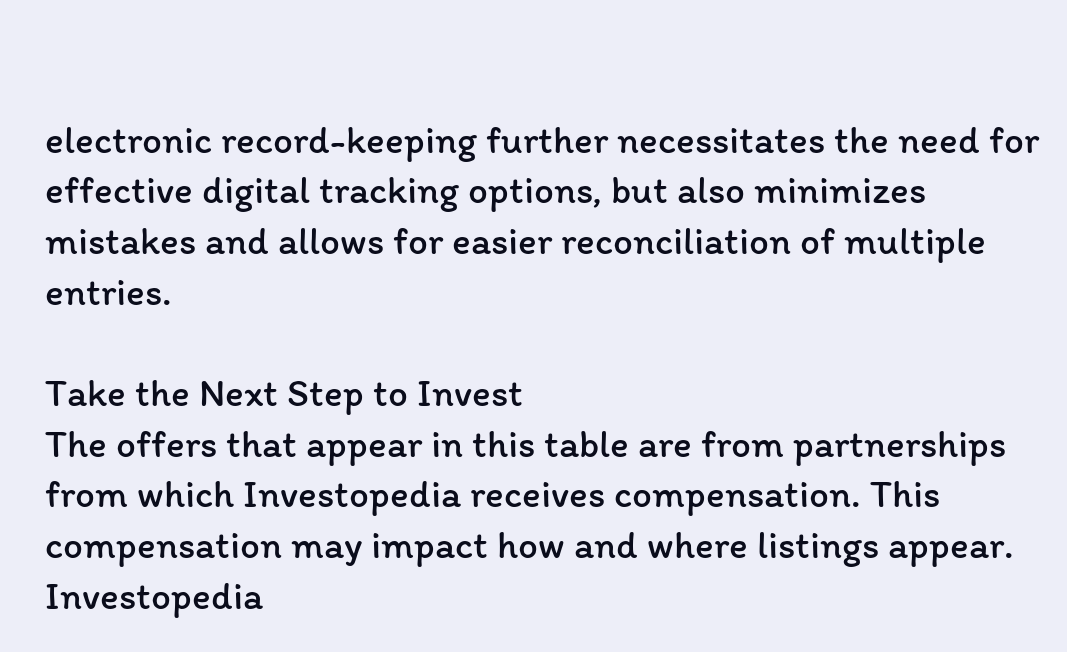electronic record-keeping further necessitates the need for effective digital tracking options, but also minimizes mistakes and allows for easier reconciliation of multiple entries.

Take the Next Step to Invest
The offers that appear in this table are from partnerships from which Investopedia receives compensation. This compensation may impact how and where listings appear. Investopedia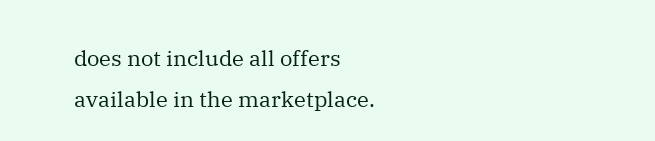does not include all offers available in the marketplace.